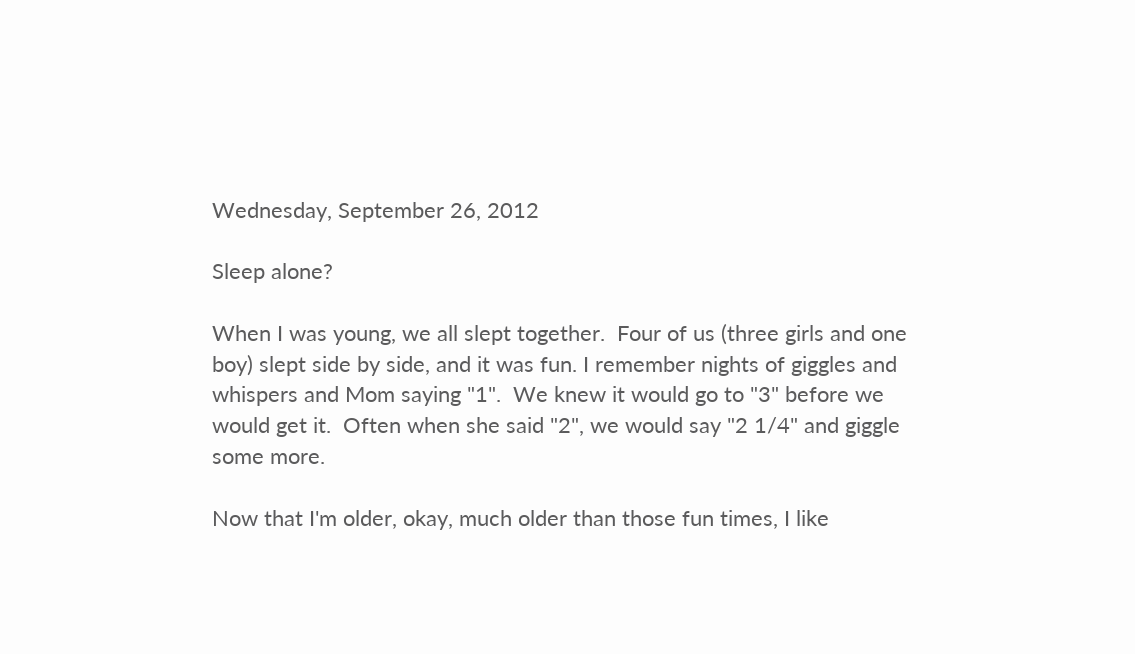Wednesday, September 26, 2012

Sleep alone?

When I was young, we all slept together.  Four of us (three girls and one boy) slept side by side, and it was fun. I remember nights of giggles and whispers and Mom saying "1".  We knew it would go to "3" before we would get it.  Often when she said "2", we would say "2 1/4" and giggle some more.

Now that I'm older, okay, much older than those fun times, I like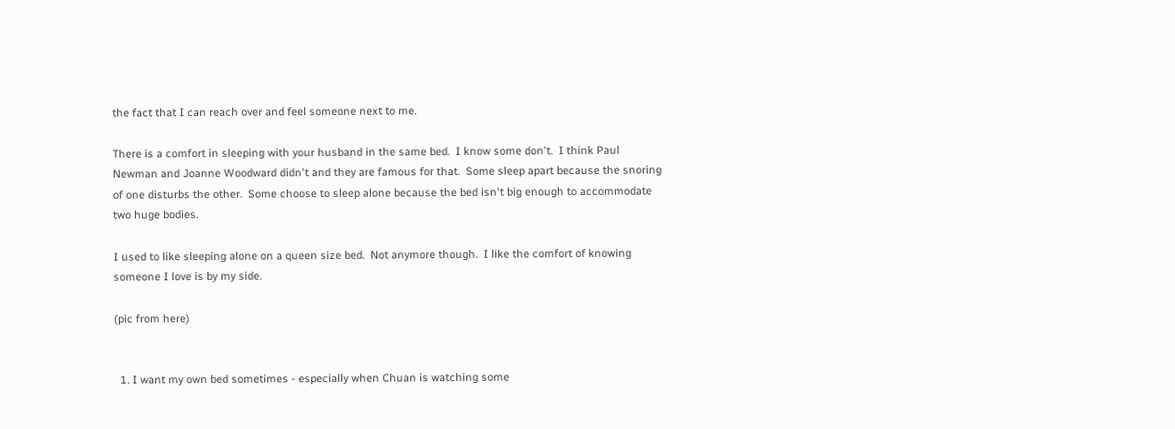the fact that I can reach over and feel someone next to me.

There is a comfort in sleeping with your husband in the same bed.  I know some don't.  I think Paul Newman and Joanne Woodward didn't and they are famous for that.  Some sleep apart because the snoring of one disturbs the other.  Some choose to sleep alone because the bed isn't big enough to accommodate two huge bodies.

I used to like sleeping alone on a queen size bed.  Not anymore though.  I like the comfort of knowing someone I love is by my side.

(pic from here)


  1. I want my own bed sometimes - especially when Chuan is watching some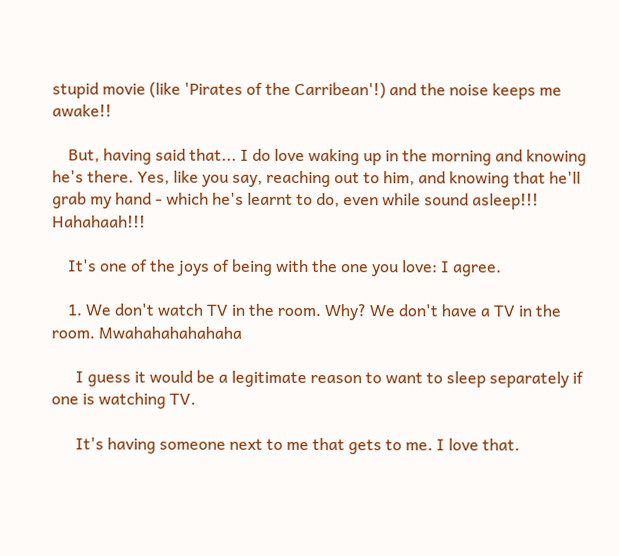stupid movie (like 'Pirates of the Carribean'!) and the noise keeps me awake!!

    But, having said that... I do love waking up in the morning and knowing he's there. Yes, like you say, reaching out to him, and knowing that he'll grab my hand - which he's learnt to do, even while sound asleep!!! Hahahaah!!!

    It's one of the joys of being with the one you love: I agree.

    1. We don't watch TV in the room. Why? We don't have a TV in the room. Mwahahahahahaha

      I guess it would be a legitimate reason to want to sleep separately if one is watching TV.

      It's having someone next to me that gets to me. I love that.